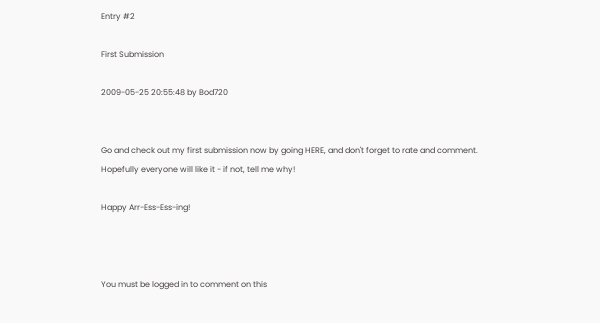Entry #2

First Submission

2009-05-25 20:55:48 by Bod720


Go and check out my first submission now by going HERE, and don't forget to rate and comment. Hopefully everyone will like it - if not, tell me why!

Happy Arr-Ess-Ess-ing!



You must be logged in to comment on this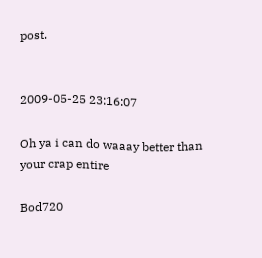post.


2009-05-25 23:16:07

Oh ya i can do waaay better than your crap entire

Bod720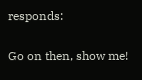responds:

Go on then, show me!